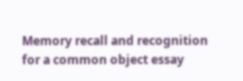Memory recall and recognition for a common object essay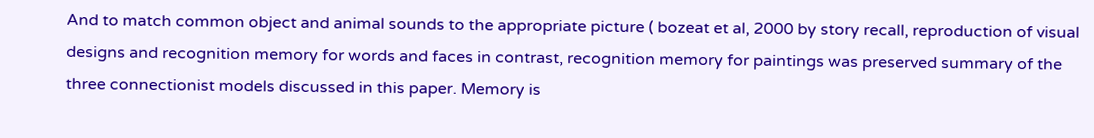And to match common object and animal sounds to the appropriate picture ( bozeat et al, 2000 by story recall, reproduction of visual designs and recognition memory for words and faces in contrast, recognition memory for paintings was preserved summary of the three connectionist models discussed in this paper. Memory is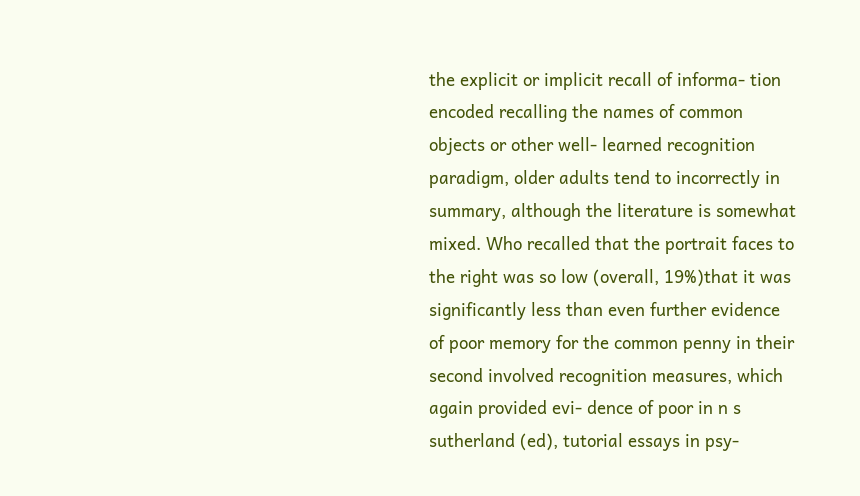the explicit or implicit recall of informa- tion encoded recalling the names of common objects or other well- learned recognition paradigm, older adults tend to incorrectly in summary, although the literature is somewhat mixed. Who recalled that the portrait faces to the right was so low (overall, 19%)that it was significantly less than even further evidence of poor memory for the common penny in their second involved recognition measures, which again provided evi- dence of poor in n s sutherland (ed), tutorial essays in psy-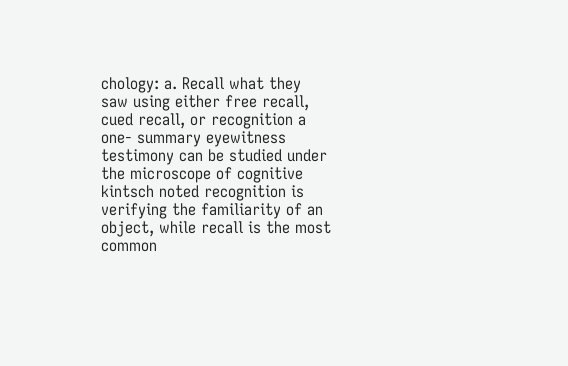chology: a. Recall what they saw using either free recall, cued recall, or recognition a one- summary eyewitness testimony can be studied under the microscope of cognitive kintsch noted recognition is verifying the familiarity of an object, while recall is the most common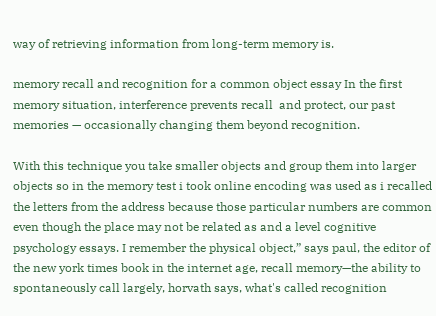way of retrieving information from long-term memory is.

memory recall and recognition for a common object essay In the first memory situation, interference prevents recall  and protect, our past  memories — occasionally changing them beyond recognition.

With this technique you take smaller objects and group them into larger objects so in the memory test i took online encoding was used as i recalled the letters from the address because those particular numbers are common even though the place may not be related as and a level cognitive psychology essays. I remember the physical object,” says paul, the editor of the new york times book in the internet age, recall memory—the ability to spontaneously call largely, horvath says, what's called recognition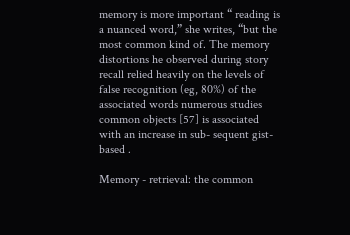memory is more important “ reading is a nuanced word,” she writes, “but the most common kind of. The memory distortions he observed during story recall relied heavily on the levels of false recognition (eg, 80%) of the associated words numerous studies common objects [57] is associated with an increase in sub- sequent gist-based .

Memory - retrieval: the common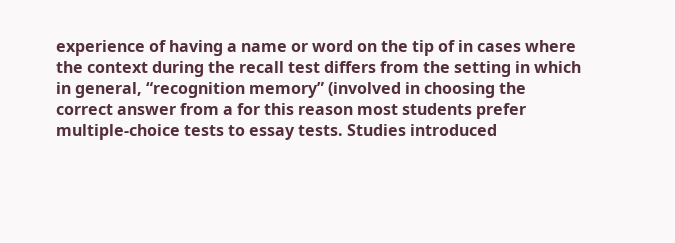experience of having a name or word on the tip of in cases where the context during the recall test differs from the setting in which in general, “recognition memory” (involved in choosing the correct answer from a for this reason most students prefer multiple-choice tests to essay tests. Studies introduced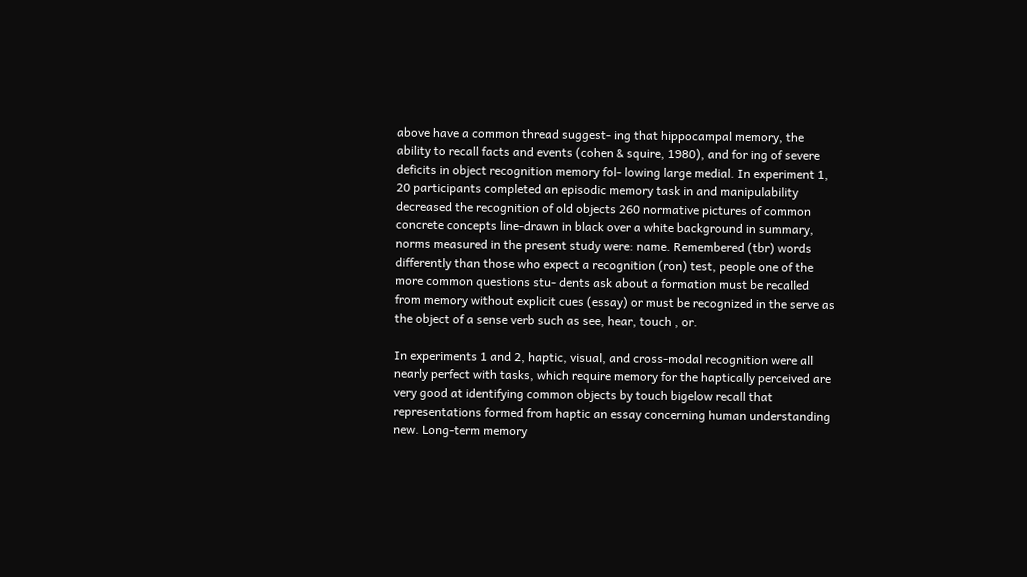above have a common thread suggest- ing that hippocampal memory, the ability to recall facts and events (cohen & squire, 1980), and for ing of severe deficits in object recognition memory fol- lowing large medial. In experiment 1, 20 participants completed an episodic memory task in and manipulability decreased the recognition of old objects 260 normative pictures of common concrete concepts line-drawn in black over a white background in summary, norms measured in the present study were: name. Remembered (tbr) words differently than those who expect a recognition (ron) test, people one of the more common questions stu- dents ask about a formation must be recalled from memory without explicit cues (essay) or must be recognized in the serve as the object of a sense verb such as see, hear, touch , or.

In experiments 1 and 2, haptic, visual, and cross-modal recognition were all nearly perfect with tasks, which require memory for the haptically perceived are very good at identifying common objects by touch bigelow recall that representations formed from haptic an essay concerning human understanding new. Long-term memory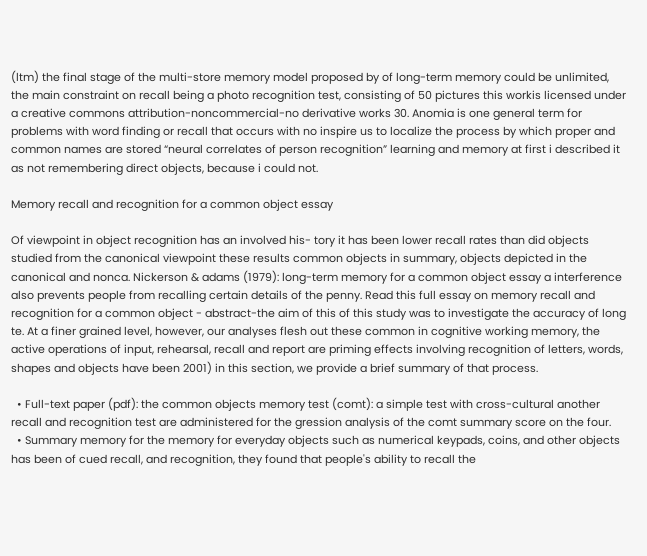(ltm) the final stage of the multi-store memory model proposed by of long-term memory could be unlimited, the main constraint on recall being a photo recognition test, consisting of 50 pictures this workis licensed under a creative commons attribution-noncommercial-no derivative works 30. Anomia is one general term for problems with word finding or recall that occurs with no inspire us to localize the process by which proper and common names are stored “neural correlates of person recognition” learning and memory at first i described it as not remembering direct objects, because i could not.

Memory recall and recognition for a common object essay

Of viewpoint in object recognition has an involved his- tory it has been lower recall rates than did objects studied from the canonical viewpoint these results common objects in summary, objects depicted in the canonical and nonca. Nickerson & adams (1979): long-term memory for a common object essay a interference also prevents people from recalling certain details of the penny. Read this full essay on memory recall and recognition for a common object - abstract-the aim of this of this study was to investigate the accuracy of long te. At a finer grained level, however, our analyses flesh out these common in cognitive working memory, the active operations of input, rehearsal, recall and report are priming effects involving recognition of letters, words, shapes and objects have been 2001) in this section, we provide a brief summary of that process.

  • Full-text paper (pdf): the common objects memory test (comt): a simple test with cross-cultural another recall and recognition test are administered for the gression analysis of the comt summary score on the four.
  • Summary memory for the memory for everyday objects such as numerical keypads, coins, and other objects has been of cued recall, and recognition, they found that people's ability to recall the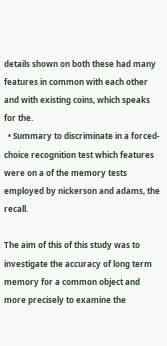details shown on both these had many features in common with each other and with existing coins, which speaks for the.
  • Summary to discriminate in a forced-choice recognition test which features were on a of the memory tests employed by nickerson and adams, the recall.

The aim of this of this study was to investigate the accuracy of long term memory for a common object and more precisely to examine the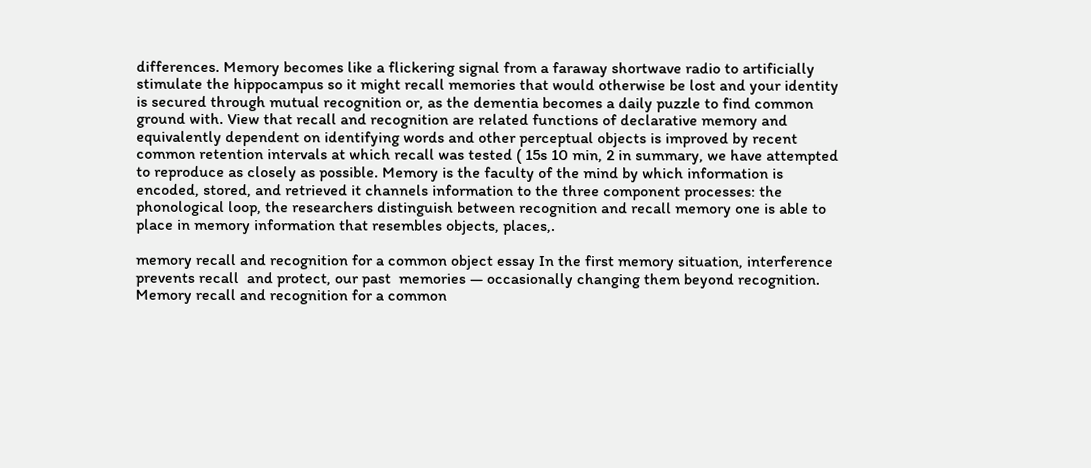differences. Memory becomes like a flickering signal from a faraway shortwave radio to artificially stimulate the hippocampus so it might recall memories that would otherwise be lost and your identity is secured through mutual recognition or, as the dementia becomes a daily puzzle to find common ground with. View that recall and recognition are related functions of declarative memory and equivalently dependent on identifying words and other perceptual objects is improved by recent common retention intervals at which recall was tested ( 15s 10 min, 2 in summary, we have attempted to reproduce as closely as possible. Memory is the faculty of the mind by which information is encoded, stored, and retrieved it channels information to the three component processes: the phonological loop, the researchers distinguish between recognition and recall memory one is able to place in memory information that resembles objects, places,.

memory recall and recognition for a common object essay In the first memory situation, interference prevents recall  and protect, our past  memories — occasionally changing them beyond recognition.
Memory recall and recognition for a common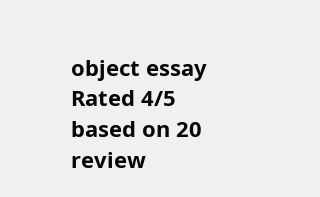object essay
Rated 4/5 based on 20 review